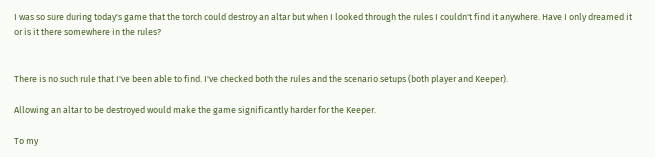I was so sure during today's game that the torch could destroy an altar but when I looked through the rules I couldn't find it anywhere. Have I only dreamed it or is it there somewhere in the rules?


There is no such rule that I've been able to find. I've checked both the rules and the scenario setups (both player and Keeper).

Allowing an altar to be destroyed would make the game significantly harder for the Keeper.

To my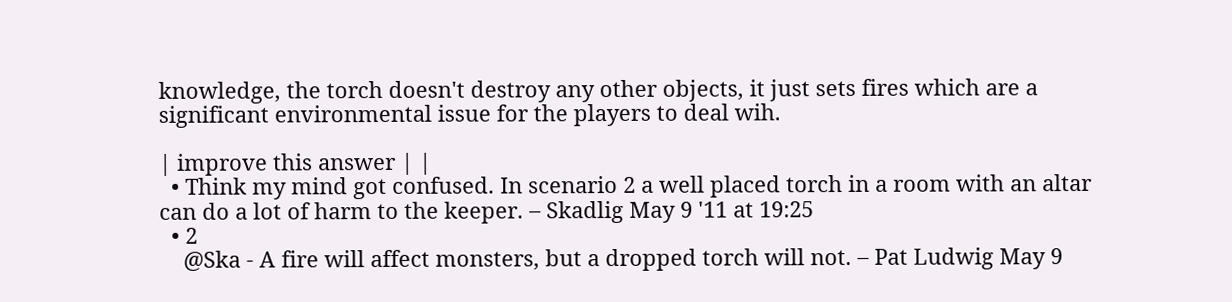knowledge, the torch doesn't destroy any other objects, it just sets fires which are a significant environmental issue for the players to deal wih.

| improve this answer | |
  • Think my mind got confused. In scenario 2 a well placed torch in a room with an altar can do a lot of harm to the keeper. – Skadlig May 9 '11 at 19:25
  • 2
    @Ska - A fire will affect monsters, but a dropped torch will not. – Pat Ludwig May 9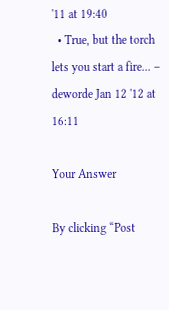'11 at 19:40
  • True, but the torch lets you start a fire... – deworde Jan 12 '12 at 16:11

Your Answer

By clicking “Post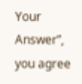Your Answer”, you agree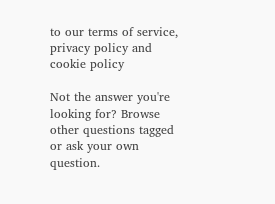to our terms of service, privacy policy and cookie policy

Not the answer you're looking for? Browse other questions tagged or ask your own question.